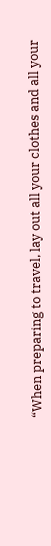“When preparing to travel, lay out all your clothes and all your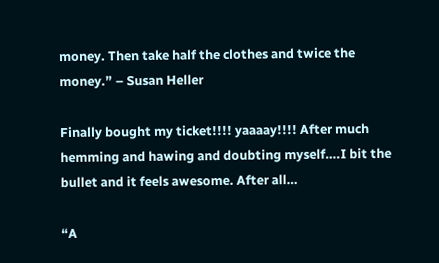money. Then take half the clothes and twice the money.” – Susan Heller

Finally bought my ticket!!!! yaaaay!!!! After much hemming and hawing and doubting myself….I bit the bullet and it feels awesome. After all…

“A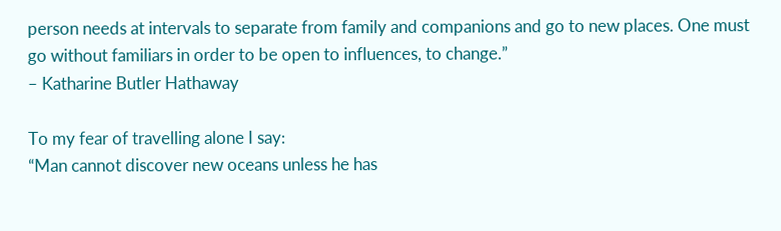person needs at intervals to separate from family and companions and go to new places. One must go without familiars in order to be open to influences, to change.”
– Katharine Butler Hathaway

To my fear of travelling alone I say:
“Man cannot discover new oceans unless he has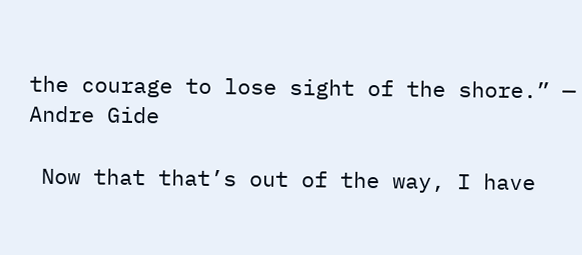the courage to lose sight of the shore.” — Andre Gide

 Now that that’s out of the way, I have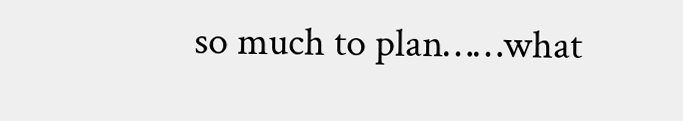so much to plan……what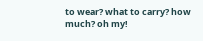to wear? what to carry? how much? oh my!